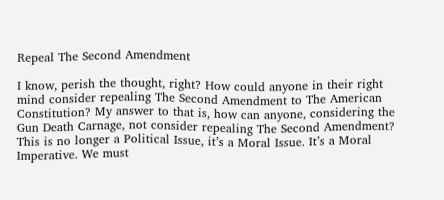Repeal The Second Amendment

I know, perish the thought, right? How could anyone in their right mind consider repealing The Second Amendment to The American Constitution? My answer to that is, how can anyone, considering the Gun Death Carnage, not consider repealing The Second Amendment? This is no longer a Political Issue, it’s a Moral Issue. It’s a Moral Imperative. We must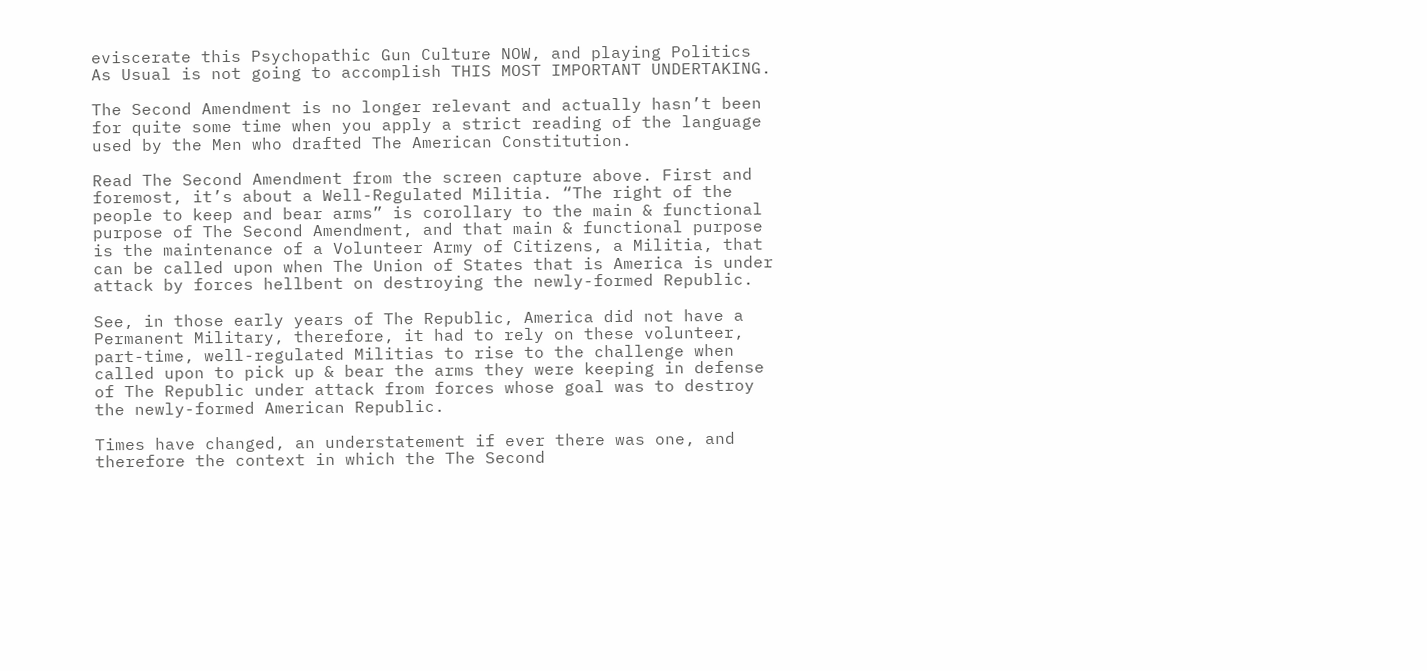eviscerate this Psychopathic Gun Culture NOW, and playing Politics As Usual is not going to accomplish THIS MOST IMPORTANT UNDERTAKING.

The Second Amendment is no longer relevant and actually hasn’t been for quite some time when you apply a strict reading of the language used by the Men who drafted The American Constitution.

Read The Second Amendment from the screen capture above. First and foremost, it’s about a Well-Regulated Militia. “The right of the people to keep and bear arms” is corollary to the main & functional purpose of The Second Amendment, and that main & functional purpose is the maintenance of a Volunteer Army of Citizens, a Militia, that can be called upon when The Union of States that is America is under attack by forces hellbent on destroying the newly-formed Republic.

See, in those early years of The Republic, America did not have a Permanent Military, therefore, it had to rely on these volunteer, part-time, well-regulated Militias to rise to the challenge when called upon to pick up & bear the arms they were keeping in defense of The Republic under attack from forces whose goal was to destroy the newly-formed American Republic.

Times have changed, an understatement if ever there was one, and therefore the context in which the The Second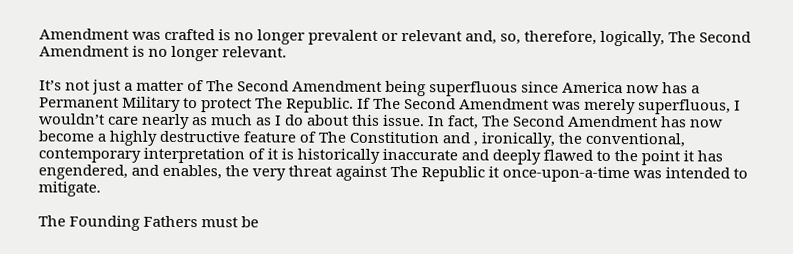Amendment was crafted is no longer prevalent or relevant and, so, therefore, logically, The Second Amendment is no longer relevant.

It’s not just a matter of The Second Amendment being superfluous since America now has a Permanent Military to protect The Republic. If The Second Amendment was merely superfluous, I wouldn’t care nearly as much as I do about this issue. In fact, The Second Amendment has now become a highly destructive feature of The Constitution and , ironically, the conventional, contemporary interpretation of it is historically inaccurate and deeply flawed to the point it has engendered, and enables, the very threat against The Republic it once-upon-a-time was intended to mitigate.

The Founding Fathers must be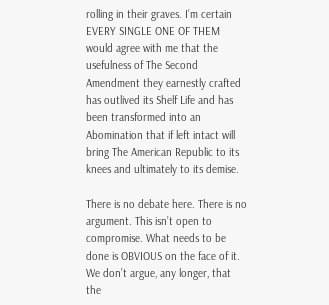rolling in their graves. I’m certain EVERY SINGLE ONE OF THEM would agree with me that the usefulness of The Second Amendment they earnestly crafted has outlived its Shelf Life and has been transformed into an Abomination that if left intact will bring The American Republic to its knees and ultimately to its demise.

There is no debate here. There is no argument. This isn’t open to compromise. What needs to be done is OBVIOUS on the face of it. We don’t argue, any longer, that the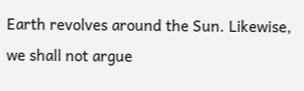Earth revolves around the Sun. Likewise, we shall not argue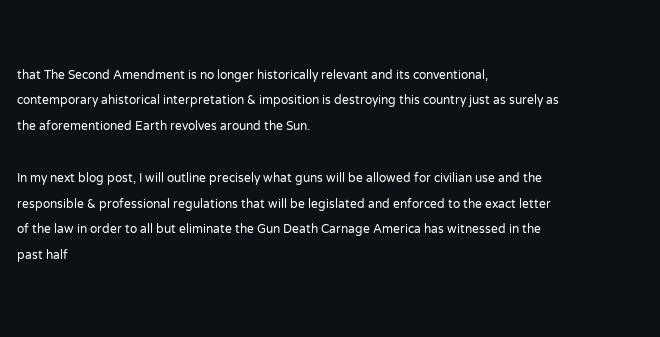that The Second Amendment is no longer historically relevant and its conventional, contemporary ahistorical interpretation & imposition is destroying this country just as surely as the aforementioned Earth revolves around the Sun.

In my next blog post, I will outline precisely what guns will be allowed for civilian use and the responsible & professional regulations that will be legislated and enforced to the exact letter of the law in order to all but eliminate the Gun Death Carnage America has witnessed in the past half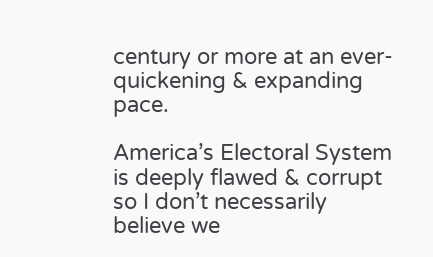century or more at an ever-quickening & expanding pace.

America’s Electoral System is deeply flawed & corrupt so I don’t necessarily believe we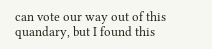can vote our way out of this quandary, but I found this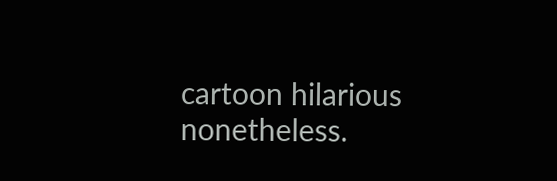cartoon hilarious nonetheless.